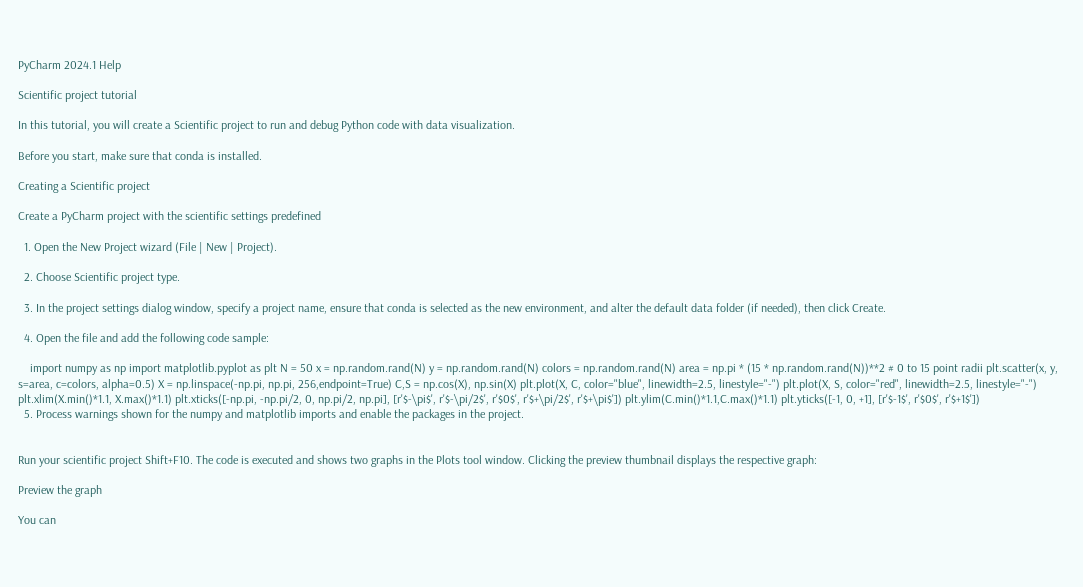PyCharm 2024.1 Help

Scientific project tutorial

In this tutorial, you will create a Scientific project to run and debug Python code with data visualization.

Before you start, make sure that conda is installed.

Creating a Scientific project

Create a PyCharm project with the scientific settings predefined

  1. Open the New Project wizard (File | New | Project).

  2. Choose Scientific project type.

  3. In the project settings dialog window, specify a project name, ensure that conda is selected as the new environment, and alter the default data folder (if needed), then click Create.

  4. Open the file and add the following code sample:

    import numpy as np import matplotlib.pyplot as plt N = 50 x = np.random.rand(N) y = np.random.rand(N) colors = np.random.rand(N) area = np.pi * (15 * np.random.rand(N))**2 # 0 to 15 point radii plt.scatter(x, y, s=area, c=colors, alpha=0.5) X = np.linspace(-np.pi, np.pi, 256,endpoint=True) C,S = np.cos(X), np.sin(X) plt.plot(X, C, color="blue", linewidth=2.5, linestyle="-") plt.plot(X, S, color="red", linewidth=2.5, linestyle="-") plt.xlim(X.min()*1.1, X.max()*1.1) plt.xticks([-np.pi, -np.pi/2, 0, np.pi/2, np.pi], [r'$-\pi$', r'$-\pi/2$', r'$0$', r'$+\pi/2$', r'$+\pi$']) plt.ylim(C.min()*1.1,C.max()*1.1) plt.yticks([-1, 0, +1], [r'$-1$', r'$0$', r'$+1$'])
  5. Process warnings shown for the numpy and matplotlib imports and enable the packages in the project.


Run your scientific project Shift+F10. The code is executed and shows two graphs in the Plots tool window. Clicking the preview thumbnail displays the respective graph:

Preview the graph

You can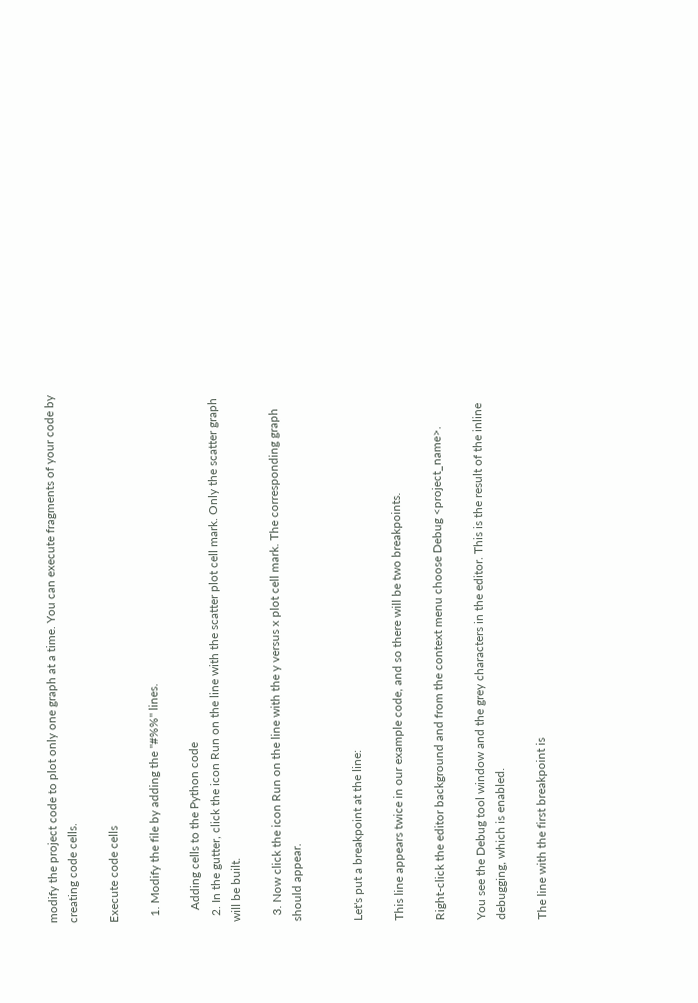modify the project code to plot only one graph at a time. You can execute fragments of your code by creating code cells.

Execute code cells

  1. Modify the file by adding the "#%%" lines.

    Adding cells to the Python code
  2. In the gutter, click the icon Run on the line with the scatter plot cell mark. Only the scatter graph will be built.

  3. Now click the icon Run on the line with the y versus x plot cell mark. The corresponding graph should appear.


Let's put a breakpoint at the line:

This line appears twice in our example code, and so there will be two breakpoints.

Right-click the editor background and from the context menu choose Debug <project_name>.

You see the Debug tool window and the grey characters in the editor. This is the result of the inline debugging, which is enabled.

The line with the first breakpoint is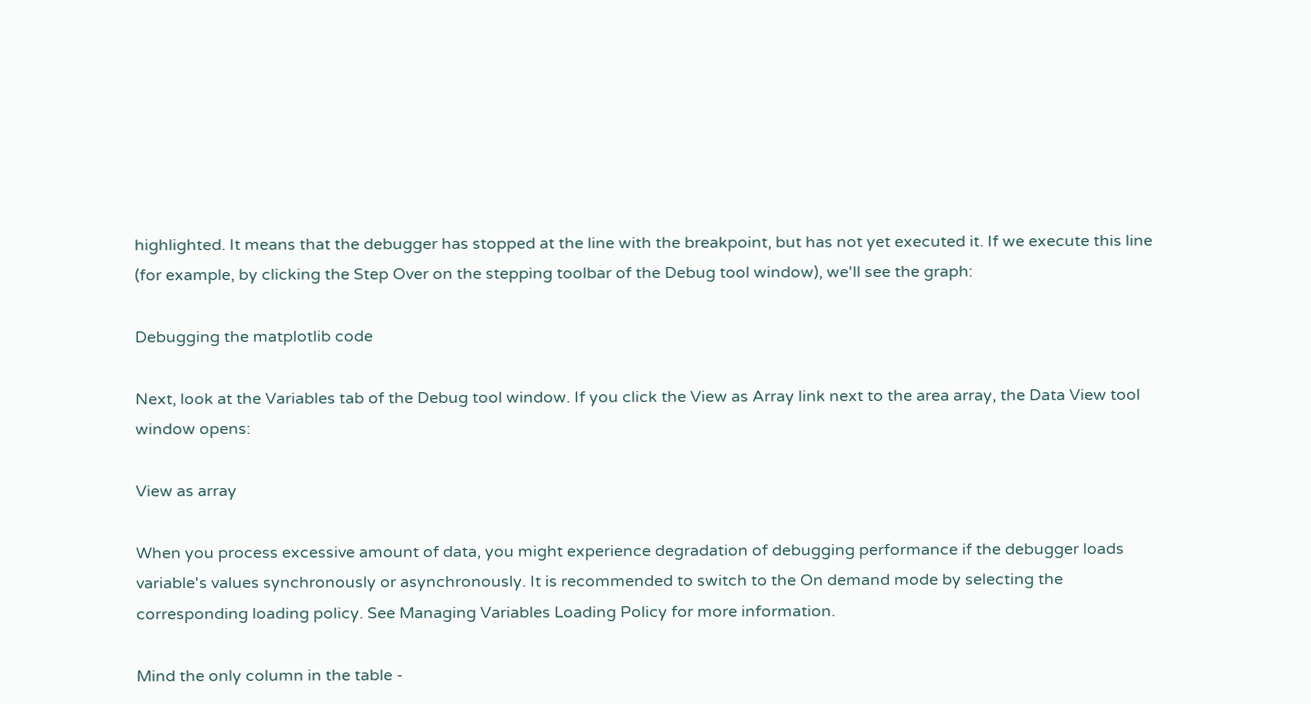highlighted. It means that the debugger has stopped at the line with the breakpoint, but has not yet executed it. If we execute this line (for example, by clicking the Step Over on the stepping toolbar of the Debug tool window), we'll see the graph:

Debugging the matplotlib code

Next, look at the Variables tab of the Debug tool window. If you click the View as Array link next to the area array, the Data View tool window opens:

View as array

When you process excessive amount of data, you might experience degradation of debugging performance if the debugger loads variable's values synchronously or asynchronously. It is recommended to switch to the On demand mode by selecting the corresponding loading policy. See Managing Variables Loading Policy for more information.

Mind the only column in the table -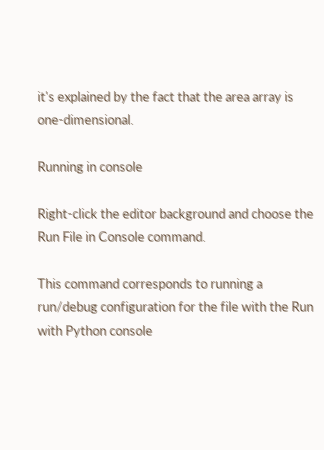it's explained by the fact that the area array is one-dimensional.

Running in console

Right-click the editor background and choose the Run File in Console command.

This command corresponds to running a run/debug configuration for the file with the Run with Python console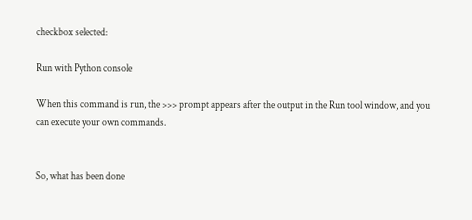checkbox selected:

Run with Python console

When this command is run, the >>> prompt appears after the output in the Run tool window, and you can execute your own commands.


So, what has been done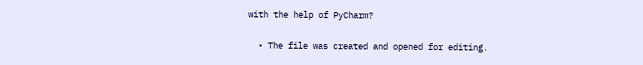with the help of PyCharm?

  • The file was created and opened for editing.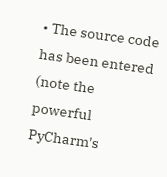• The source code has been entered (note the powerful PyCharm's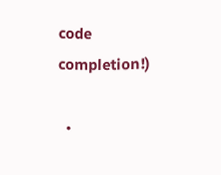code completion!)

  •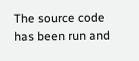The source code has been run and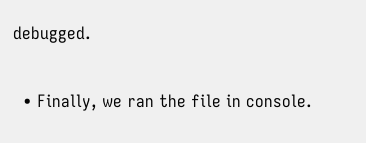debugged.

  • Finally, we ran the file in console.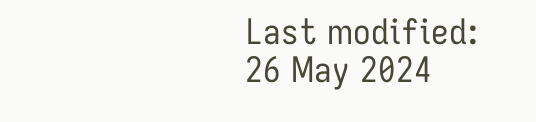Last modified: 26 May 2024